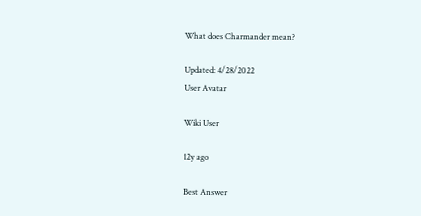What does Charmander mean?

Updated: 4/28/2022
User Avatar

Wiki User

12y ago

Best Answer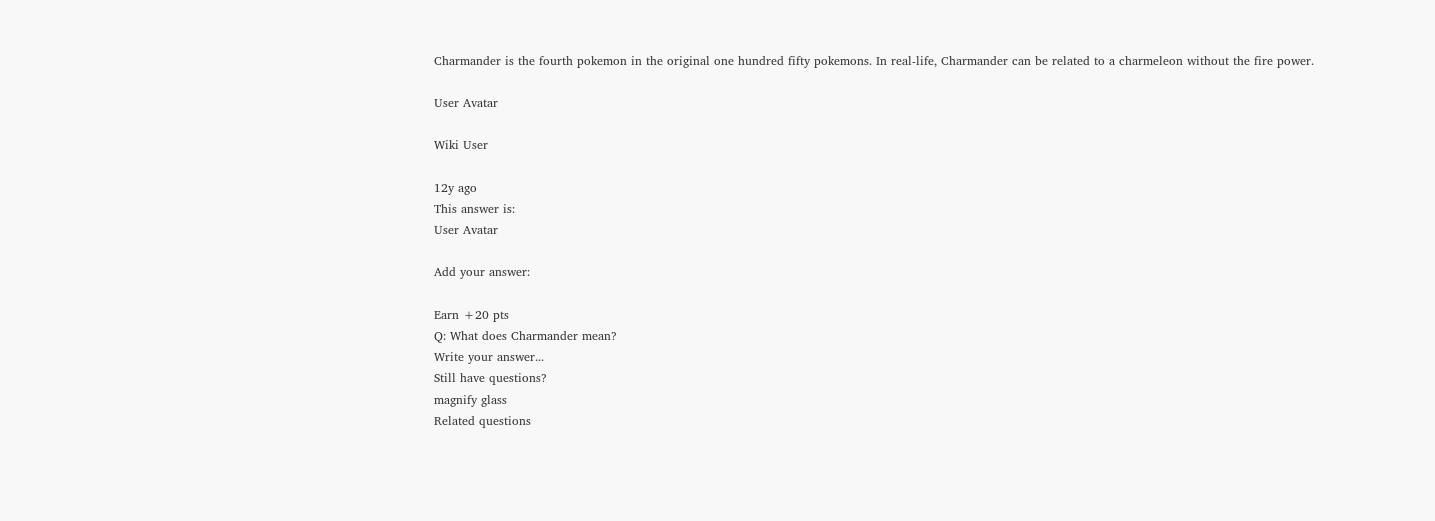Charmander is the fourth pokemon in the original one hundred fifty pokemons. In real-life, Charmander can be related to a charmeleon without the fire power.

User Avatar

Wiki User

12y ago
This answer is:
User Avatar

Add your answer:

Earn +20 pts
Q: What does Charmander mean?
Write your answer...
Still have questions?
magnify glass
Related questions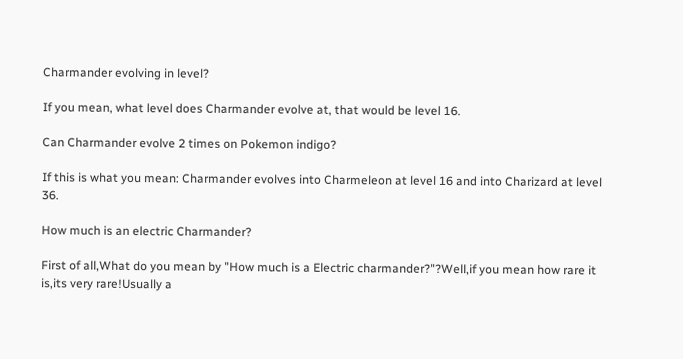Charmander evolving in level?

If you mean, what level does Charmander evolve at, that would be level 16.

Can Charmander evolve 2 times on Pokemon indigo?

If this is what you mean: Charmander evolves into Charmeleon at level 16 and into Charizard at level 36.

How much is an electric Charmander?

First of all,What do you mean by "How much is a Electric charmander?"?Well,if you mean how rare it is,its very rare!Usually a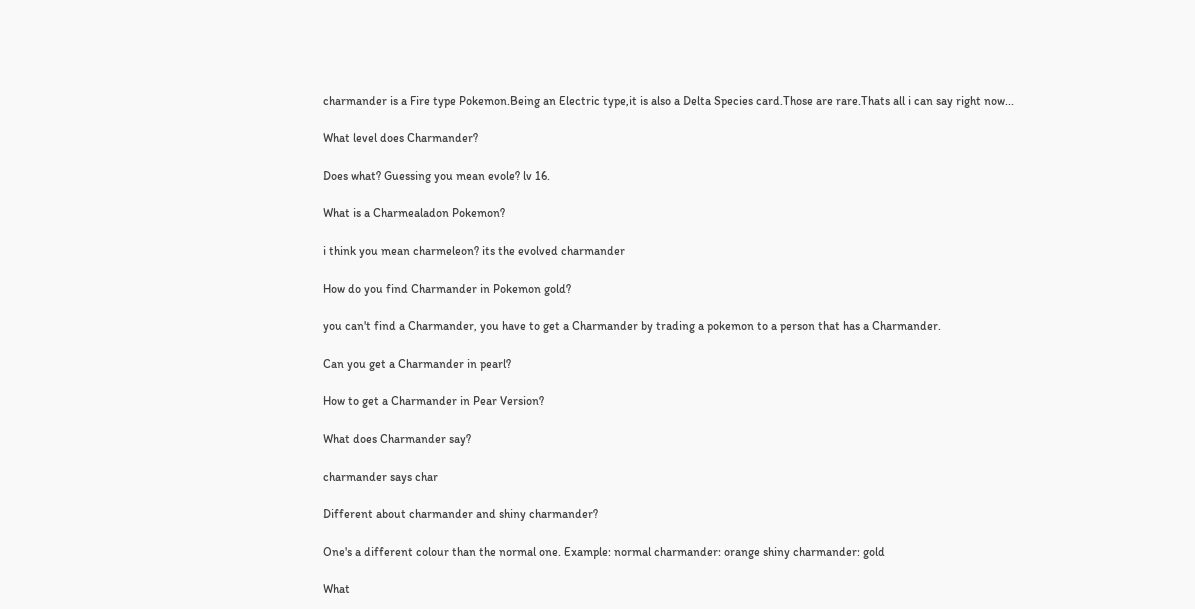charmander is a Fire type Pokemon.Being an Electric type,it is also a Delta Species card.Those are rare.Thats all i can say right now...

What level does Charmander?

Does what? Guessing you mean evole? lv 16.

What is a Charmealadon Pokemon?

i think you mean charmeleon? its the evolved charmander

How do you find Charmander in Pokemon gold?

you can't find a Charmander, you have to get a Charmander by trading a pokemon to a person that has a Charmander.

Can you get a Charmander in pearl?

How to get a Charmander in Pear Version?

What does Charmander say?

charmander says char

Different about charmander and shiny charmander?

One's a different colour than the normal one. Example: normal charmander: orange shiny charmander: gold

What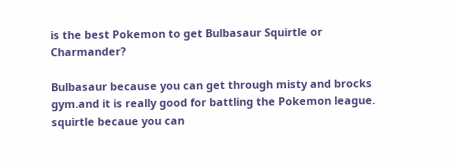is the best Pokemon to get Bulbasaur Squirtle or Charmander?

Bulbasaur because you can get through misty and brocks gym.and it is really good for battling the Pokemon league. squirtle becaue you can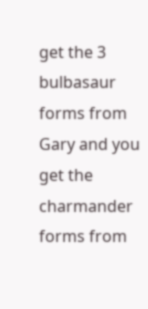get the 3 bulbasaur forms from Gary and you get the charmander forms from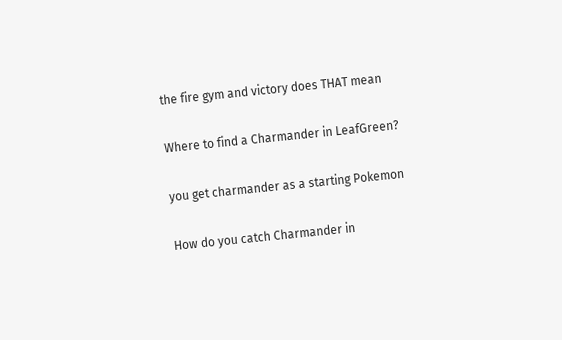the fire gym and victory does THAT mean

Where to find a Charmander in LeafGreen?

you get charmander as a starting Pokemon

How do you catch Charmander in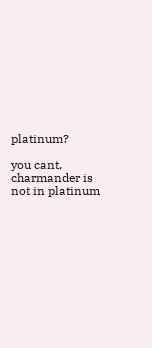platinum?

you cant, charmander is not in platinum